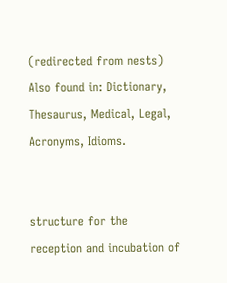(redirected from nests)
Also found in: Dictionary, Thesaurus, Medical, Legal, Acronyms, Idioms.


structure for the reception and incubation of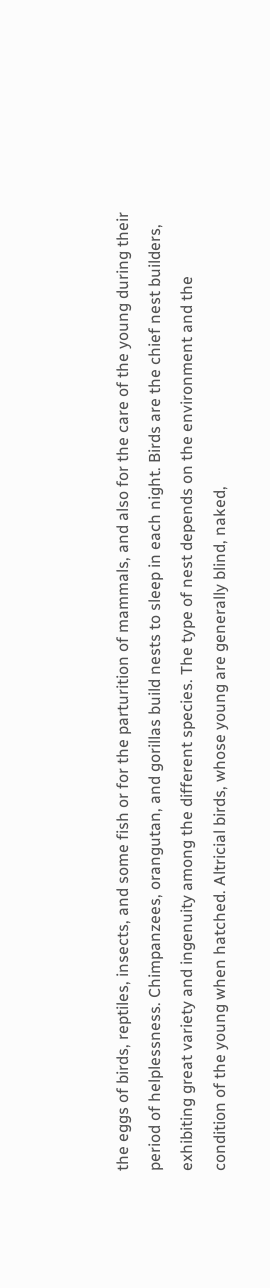the eggs of birds, reptiles, insects, and some fish or for the parturition of mammals, and also for the care of the young during their period of helplessness. Chimpanzees, orangutan, and gorillas build nests to sleep in each night. Birds are the chief nest builders, exhibiting great variety and ingenuity among the different species. The type of nest depends on the environment and the condition of the young when hatched. Altricial birds, whose young are generally blind, naked,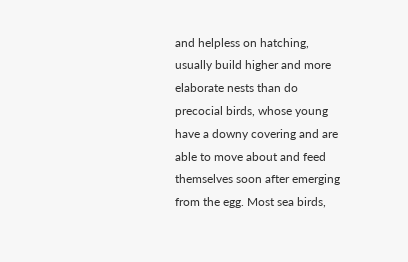and helpless on hatching, usually build higher and more elaborate nests than do precocial birds, whose young have a downy covering and are able to move about and feed themselves soon after emerging from the egg. Most sea birds,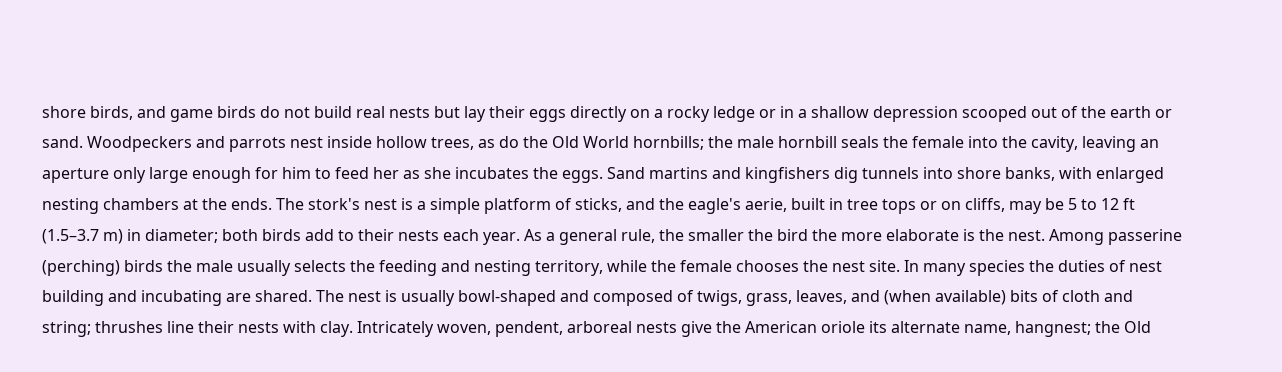shore birds, and game birds do not build real nests but lay their eggs directly on a rocky ledge or in a shallow depression scooped out of the earth or sand. Woodpeckers and parrots nest inside hollow trees, as do the Old World hornbills; the male hornbill seals the female into the cavity, leaving an aperture only large enough for him to feed her as she incubates the eggs. Sand martins and kingfishers dig tunnels into shore banks, with enlarged nesting chambers at the ends. The stork's nest is a simple platform of sticks, and the eagle's aerie, built in tree tops or on cliffs, may be 5 to 12 ft (1.5–3.7 m) in diameter; both birds add to their nests each year. As a general rule, the smaller the bird the more elaborate is the nest. Among passerine (perching) birds the male usually selects the feeding and nesting territory, while the female chooses the nest site. In many species the duties of nest building and incubating are shared. The nest is usually bowl-shaped and composed of twigs, grass, leaves, and (when available) bits of cloth and string; thrushes line their nests with clay. Intricately woven, pendent, arboreal nests give the American oriole its alternate name, hangnest; the Old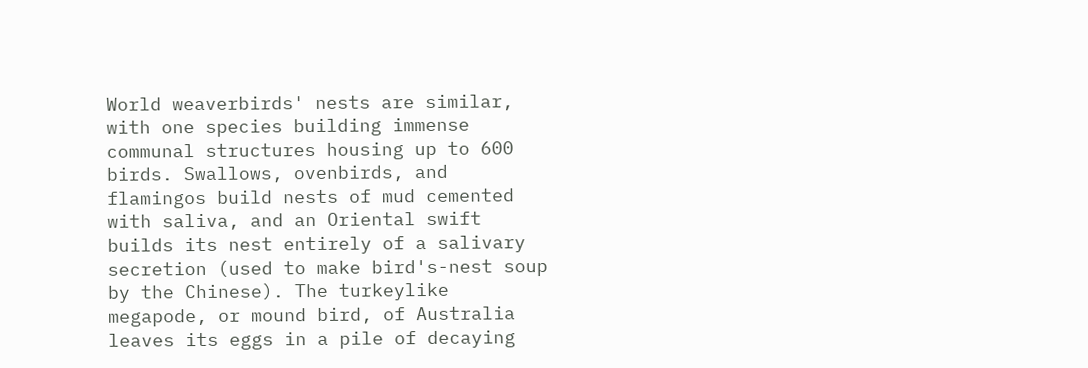World weaverbirds' nests are similar, with one species building immense communal structures housing up to 600 birds. Swallows, ovenbirds, and flamingos build nests of mud cemented with saliva, and an Oriental swift builds its nest entirely of a salivary secretion (used to make bird's-nest soup by the Chinese). The turkeylike megapode, or mound bird, of Australia leaves its eggs in a pile of decaying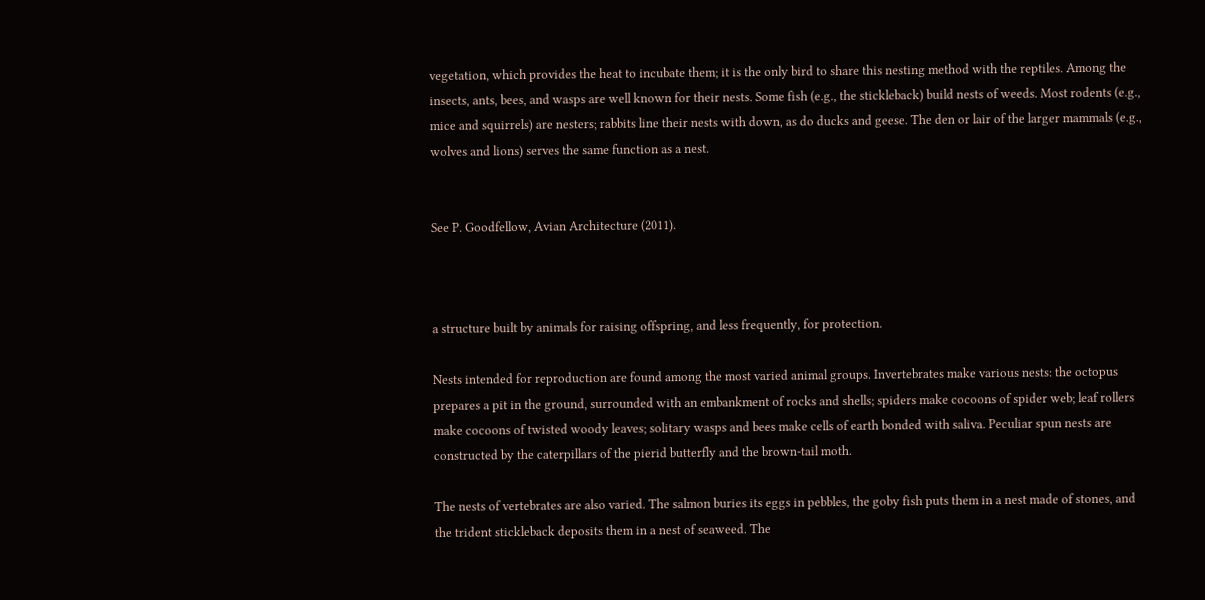vegetation, which provides the heat to incubate them; it is the only bird to share this nesting method with the reptiles. Among the insects, ants, bees, and wasps are well known for their nests. Some fish (e.g., the stickleback) build nests of weeds. Most rodents (e.g., mice and squirrels) are nesters; rabbits line their nests with down, as do ducks and geese. The den or lair of the larger mammals (e.g., wolves and lions) serves the same function as a nest.


See P. Goodfellow, Avian Architecture (2011).



a structure built by animals for raising offspring, and less frequently, for protection.

Nests intended for reproduction are found among the most varied animal groups. Invertebrates make various nests: the octopus prepares a pit in the ground, surrounded with an embankment of rocks and shells; spiders make cocoons of spider web; leaf rollers make cocoons of twisted woody leaves; solitary wasps and bees make cells of earth bonded with saliva. Peculiar spun nests are constructed by the caterpillars of the pierid butterfly and the brown-tail moth.

The nests of vertebrates are also varied. The salmon buries its eggs in pebbles, the goby fish puts them in a nest made of stones, and the trident stickleback deposits them in a nest of seaweed. The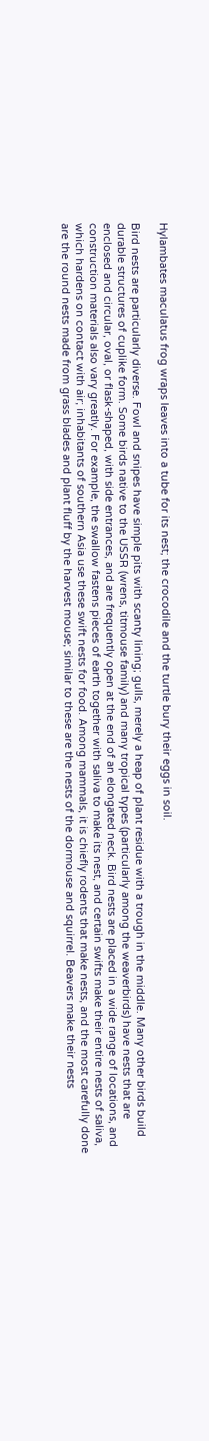Hylambates maculatus frog wraps leaves into a tube for its nest; the crocodile and the turtle bury their eggs in soil.

Bird nests are particularly diverse. Fowl and snipes have simple pits with scanty lining; gulls, merely a heap of plant residue with a trough in the middle. Many other birds build durable structures of cuplike form. Some birds native to the USSR (wrens, titmouse family) and many tropical types (particularly among the weaverbirds) have nests that are enclosed and circular, oval, or flask-shaped, with side entrances, and are frequently open at the end of an elongated neck. Bird nests are placed in a wide range of locations, and construction materials also vary greatly. For example, the swallow fastens pieces of earth together with saliva to make its nest, and certain swifts make their entire nests of saliva, which hardens on contact with air; inhabitants of southern Asia use these swift nests for food. Among mammals, it is chiefly rodents that make nests, and the most carefully done are the round nests made from grass blades and plant fluff by the harvest mouse; similar to these are the nests of the dormouse and squirrel. Beavers make their nests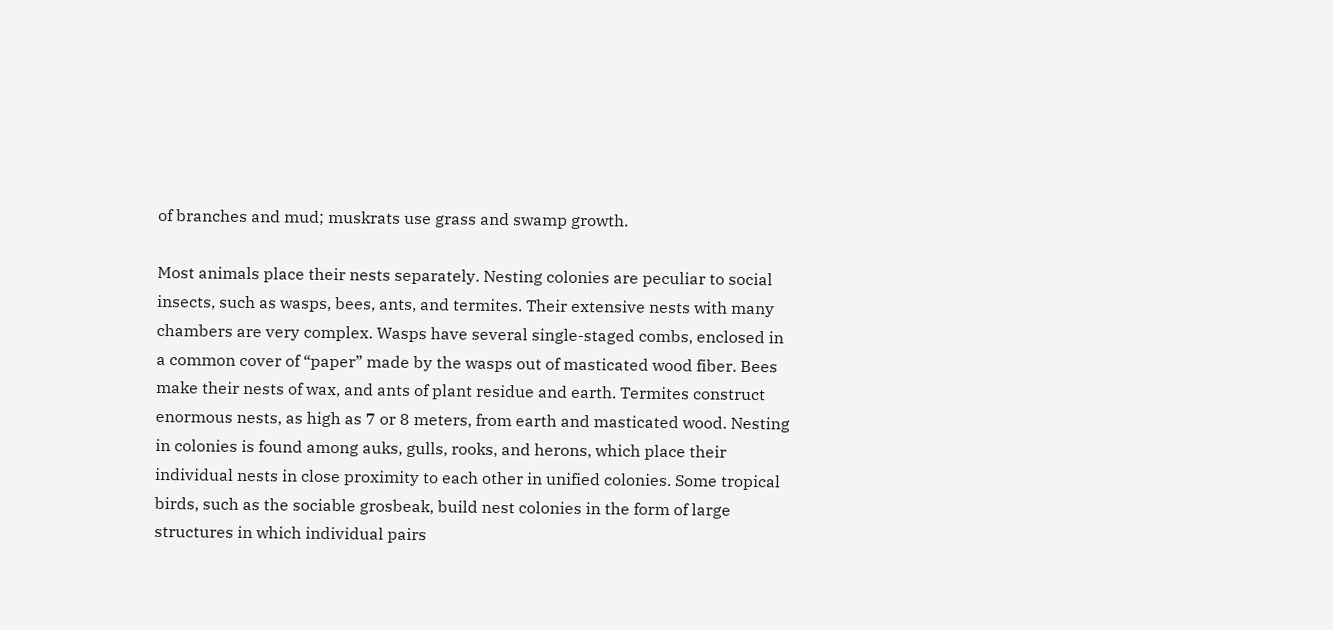of branches and mud; muskrats use grass and swamp growth.

Most animals place their nests separately. Nesting colonies are peculiar to social insects, such as wasps, bees, ants, and termites. Their extensive nests with many chambers are very complex. Wasps have several single-staged combs, enclosed in a common cover of “paper” made by the wasps out of masticated wood fiber. Bees make their nests of wax, and ants of plant residue and earth. Termites construct enormous nests, as high as 7 or 8 meters, from earth and masticated wood. Nesting in colonies is found among auks, gulls, rooks, and herons, which place their individual nests in close proximity to each other in unified colonies. Some tropical birds, such as the sociable grosbeak, build nest colonies in the form of large structures in which individual pairs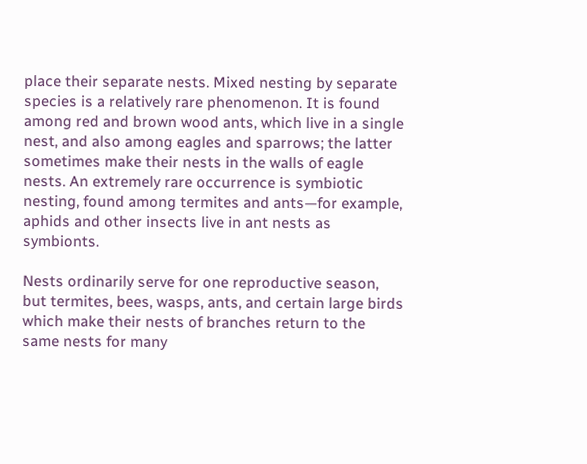place their separate nests. Mixed nesting by separate species is a relatively rare phenomenon. It is found among red and brown wood ants, which live in a single nest, and also among eagles and sparrows; the latter sometimes make their nests in the walls of eagle nests. An extremely rare occurrence is symbiotic nesting, found among termites and ants—for example, aphids and other insects live in ant nests as symbionts.

Nests ordinarily serve for one reproductive season, but termites, bees, wasps, ants, and certain large birds which make their nests of branches return to the same nests for many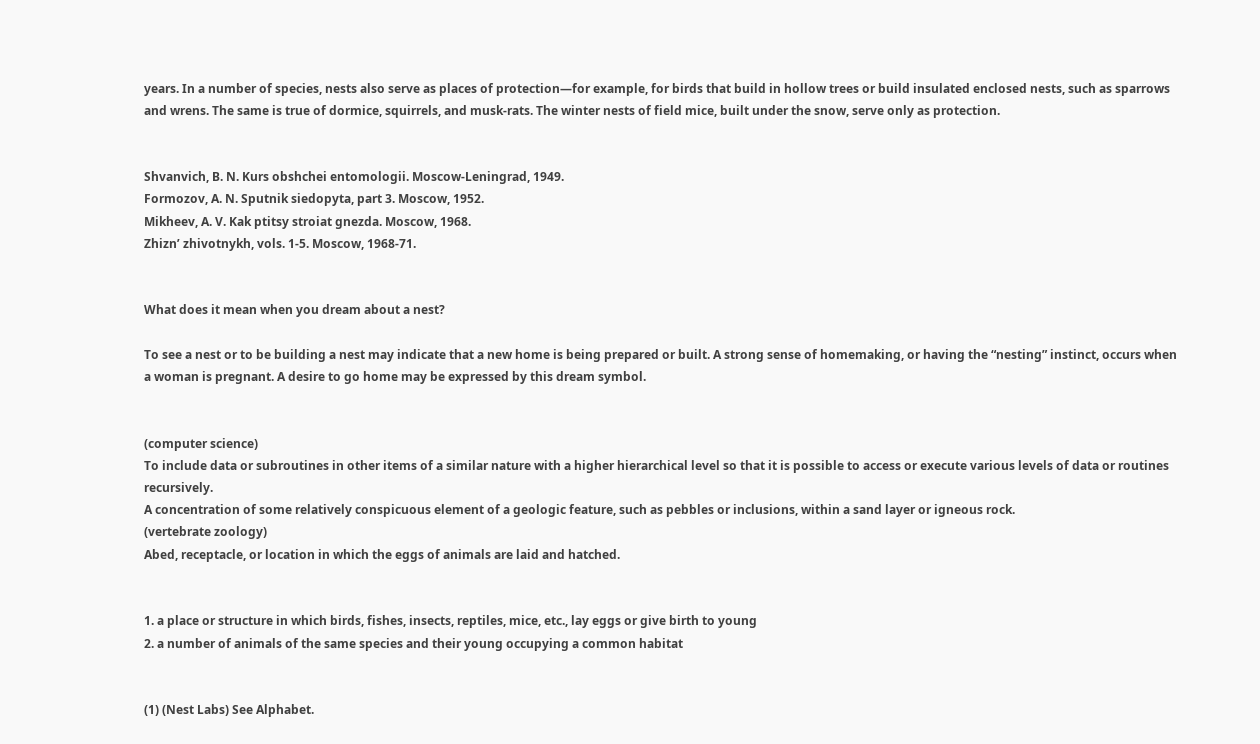years. In a number of species, nests also serve as places of protection—for example, for birds that build in hollow trees or build insulated enclosed nests, such as sparrows and wrens. The same is true of dormice, squirrels, and musk-rats. The winter nests of field mice, built under the snow, serve only as protection.


Shvanvich, B. N. Kurs obshchei entomologii. Moscow-Leningrad, 1949.
Formozov, A. N. Sputnik siedopyta, part 3. Moscow, 1952.
Mikheev, A. V. Kak ptitsy stroiat gnezda. Moscow, 1968.
Zhizn’ zhivotnykh, vols. 1-5. Moscow, 1968-71.


What does it mean when you dream about a nest?

To see a nest or to be building a nest may indicate that a new home is being prepared or built. A strong sense of homemaking, or having the “nesting” instinct, occurs when a woman is pregnant. A desire to go home may be expressed by this dream symbol.


(computer science)
To include data or subroutines in other items of a similar nature with a higher hierarchical level so that it is possible to access or execute various levels of data or routines recursively.
A concentration of some relatively conspicuous element of a geologic feature, such as pebbles or inclusions, within a sand layer or igneous rock.
(vertebrate zoology)
Abed, receptacle, or location in which the eggs of animals are laid and hatched.


1. a place or structure in which birds, fishes, insects, reptiles, mice, etc., lay eggs or give birth to young
2. a number of animals of the same species and their young occupying a common habitat


(1) (Nest Labs) See Alphabet.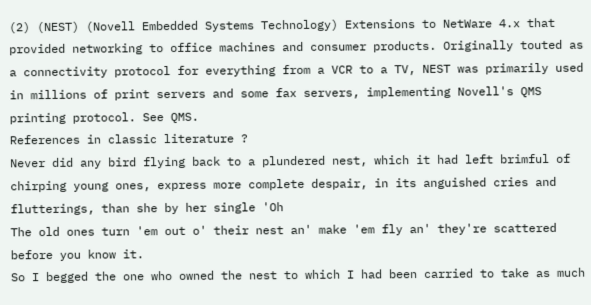(2) (NEST) (Novell Embedded Systems Technology) Extensions to NetWare 4.x that provided networking to office machines and consumer products. Originally touted as a connectivity protocol for everything from a VCR to a TV, NEST was primarily used in millions of print servers and some fax servers, implementing Novell's QMS printing protocol. See QMS.
References in classic literature ?
Never did any bird flying back to a plundered nest, which it had left brimful of chirping young ones, express more complete despair, in its anguished cries and flutterings, than she by her single 'Oh
The old ones turn 'em out o' their nest an' make 'em fly an' they're scattered before you know it.
So I begged the one who owned the nest to which I had been carried to take as much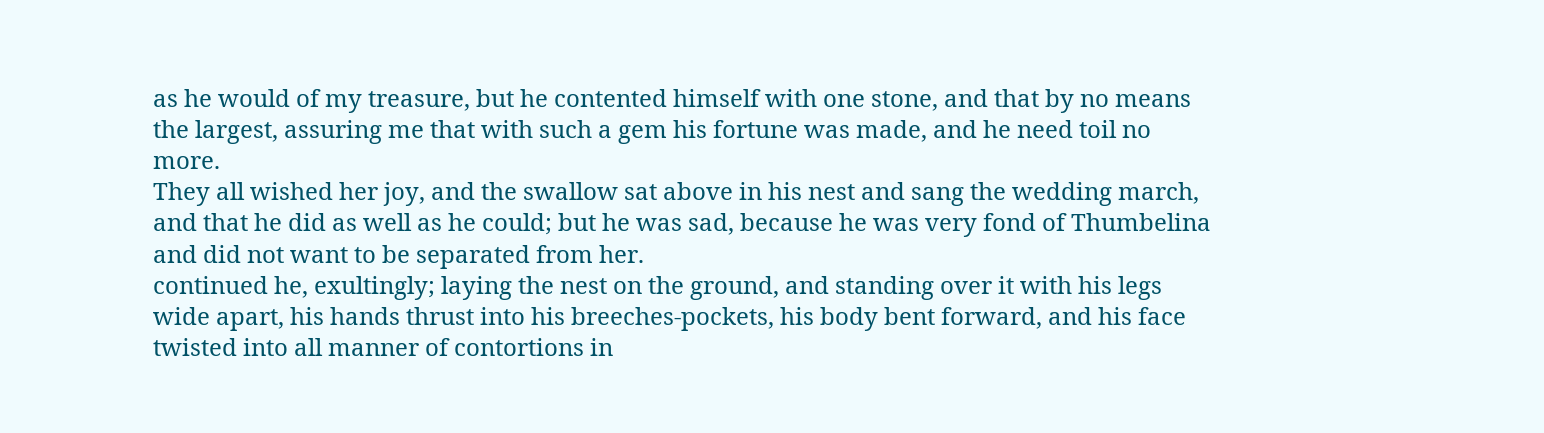as he would of my treasure, but he contented himself with one stone, and that by no means the largest, assuring me that with such a gem his fortune was made, and he need toil no more.
They all wished her joy, and the swallow sat above in his nest and sang the wedding march, and that he did as well as he could; but he was sad, because he was very fond of Thumbelina and did not want to be separated from her.
continued he, exultingly; laying the nest on the ground, and standing over it with his legs wide apart, his hands thrust into his breeches-pockets, his body bent forward, and his face twisted into all manner of contortions in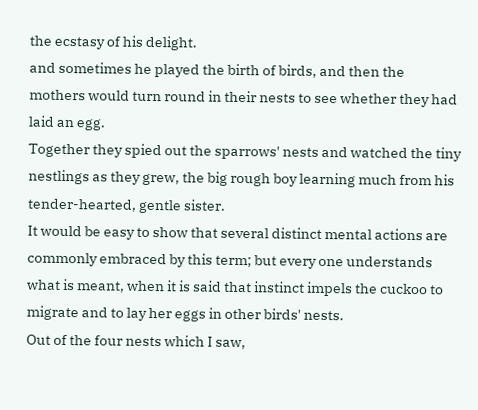the ecstasy of his delight.
and sometimes he played the birth of birds, and then the mothers would turn round in their nests to see whether they had laid an egg.
Together they spied out the sparrows' nests and watched the tiny nestlings as they grew, the big rough boy learning much from his tender-hearted, gentle sister.
It would be easy to show that several distinct mental actions are commonly embraced by this term; but every one understands what is meant, when it is said that instinct impels the cuckoo to migrate and to lay her eggs in other birds' nests.
Out of the four nests which I saw,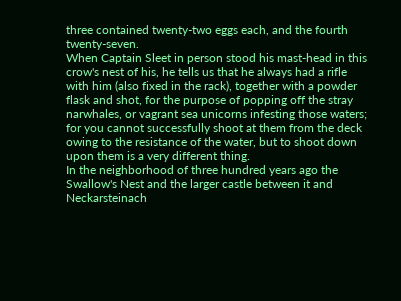three contained twenty-two eggs each, and the fourth twenty-seven.
When Captain Sleet in person stood his mast-head in this crow's nest of his, he tells us that he always had a rifle with him (also fixed in the rack), together with a powder flask and shot, for the purpose of popping off the stray narwhales, or vagrant sea unicorns infesting those waters; for you cannot successfully shoot at them from the deck owing to the resistance of the water, but to shoot down upon them is a very different thing.
In the neighborhood of three hundred years ago the Swallow's Nest and the larger castle between it and Neckarsteinach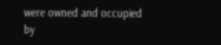were owned and occupied by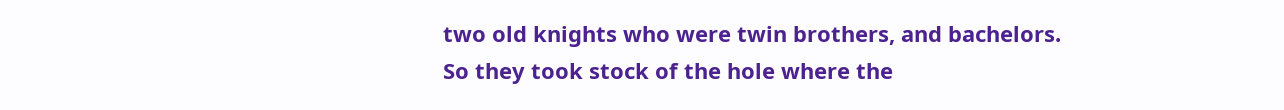two old knights who were twin brothers, and bachelors.
So they took stock of the hole where the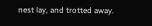nest lay, and trotted away.